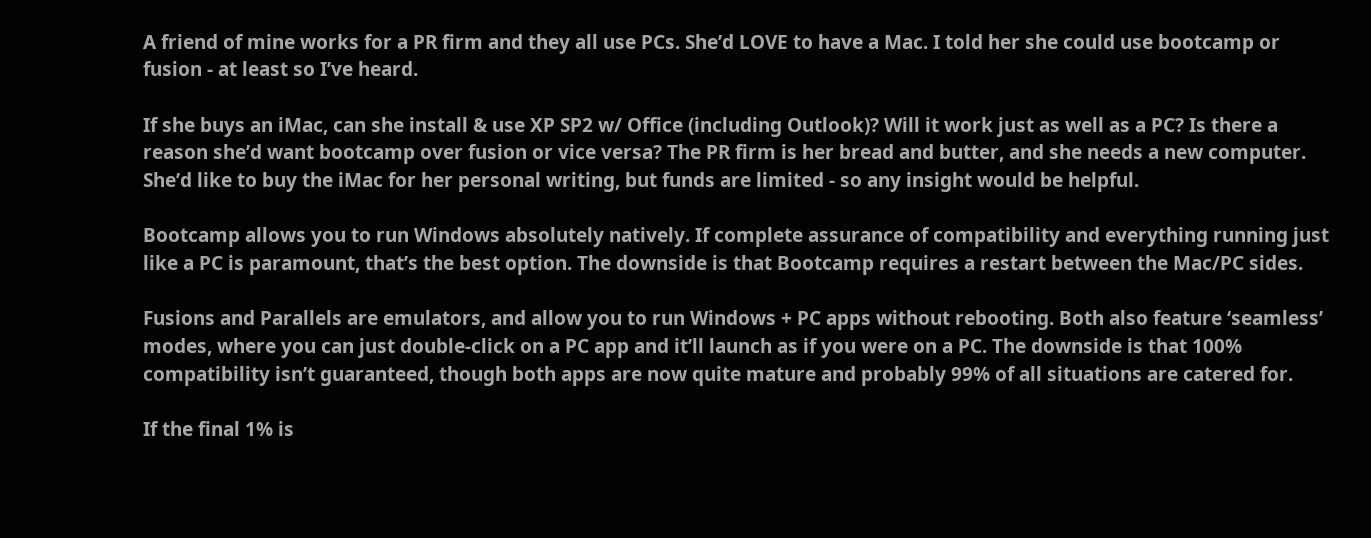A friend of mine works for a PR firm and they all use PCs. She’d LOVE to have a Mac. I told her she could use bootcamp or fusion - at least so I’ve heard.

If she buys an iMac, can she install & use XP SP2 w/ Office (including Outlook)? Will it work just as well as a PC? Is there a reason she’d want bootcamp over fusion or vice versa? The PR firm is her bread and butter, and she needs a new computer. She’d like to buy the iMac for her personal writing, but funds are limited - so any insight would be helpful.

Bootcamp allows you to run Windows absolutely natively. If complete assurance of compatibility and everything running just like a PC is paramount, that’s the best option. The downside is that Bootcamp requires a restart between the Mac/PC sides.

Fusions and Parallels are emulators, and allow you to run Windows + PC apps without rebooting. Both also feature ‘seamless’ modes, where you can just double-click on a PC app and it’ll launch as if you were on a PC. The downside is that 100% compatibility isn’t guaranteed, though both apps are now quite mature and probably 99% of all situations are catered for.

If the final 1% is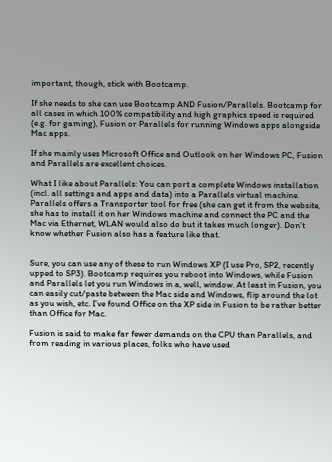important, though, stick with Bootcamp.

If she needs to she can use Bootcamp AND Fusion/Parallels. Bootcamp for all cases in which 100% compatibility and high graphics speed is required (e.g. for gaming), Fusion or Parallels for running Windows apps alongside Mac apps.

If she mainly uses Microsoft Office and Outlook on her Windows PC, Fusion and Parallels are excellent choices.

What I like about Parallels: You can port a complete Windows installation (incl. all settings and apps and data) into a Parallels virtual machine. Parallels offers a Transporter tool for free (she can get it from the website, she has to install it on her Windows machine and connect the PC and the Mac via Ethernet, WLAN would also do but it takes much longer). Don’t know whether Fusion also has a feature like that.


Sure, you can use any of these to run Windows XP (I use Pro, SP2, recently upped to SP3). Bootcamp requires you reboot into Windows, while Fusion and Parallels let you run Windows in a, well, window. At least in Fusion, you can easily cut/paste between the Mac side and Windows, flip around the lot as you wish, etc. I’ve found Office on the XP side in Fusion to be rather better than Office for Mac.

Fusion is said to make far fewer demands on the CPU than Parallels, and from reading in various places, folks who have used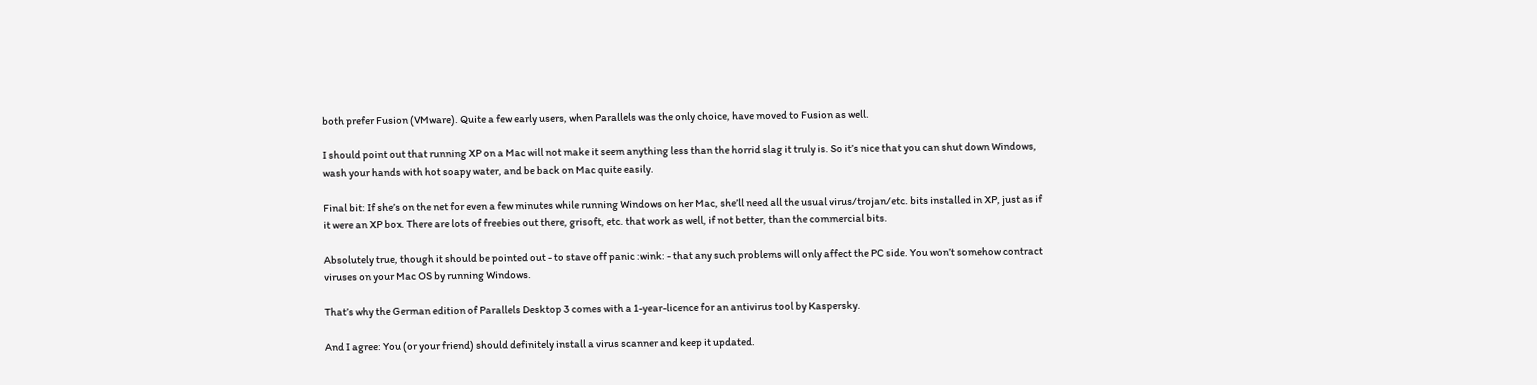both prefer Fusion (VMware). Quite a few early users, when Parallels was the only choice, have moved to Fusion as well.

I should point out that running XP on a Mac will not make it seem anything less than the horrid slag it truly is. So it’s nice that you can shut down Windows, wash your hands with hot soapy water, and be back on Mac quite easily.

Final bit: If she’s on the net for even a few minutes while running Windows on her Mac, she’ll need all the usual virus/trojan/etc. bits installed in XP, just as if it were an XP box. There are lots of freebies out there, grisoft, etc. that work as well, if not better, than the commercial bits.

Absolutely true, though it should be pointed out - to stave off panic :wink: - that any such problems will only affect the PC side. You won’t somehow contract viruses on your Mac OS by running Windows.

That’s why the German edition of Parallels Desktop 3 comes with a 1-year-licence for an antivirus tool by Kaspersky.

And I agree: You (or your friend) should definitely install a virus scanner and keep it updated.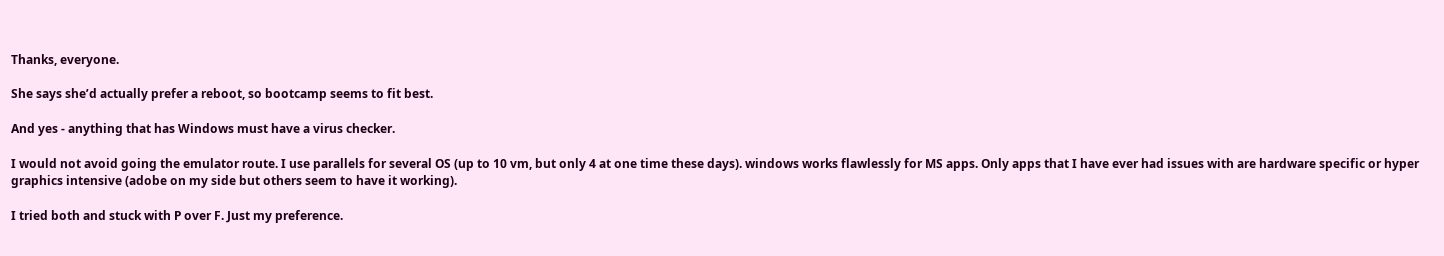Thanks, everyone.

She says she’d actually prefer a reboot, so bootcamp seems to fit best.

And yes - anything that has Windows must have a virus checker.

I would not avoid going the emulator route. I use parallels for several OS (up to 10 vm, but only 4 at one time these days). windows works flawlessly for MS apps. Only apps that I have ever had issues with are hardware specific or hyper graphics intensive (adobe on my side but others seem to have it working).

I tried both and stuck with P over F. Just my preference.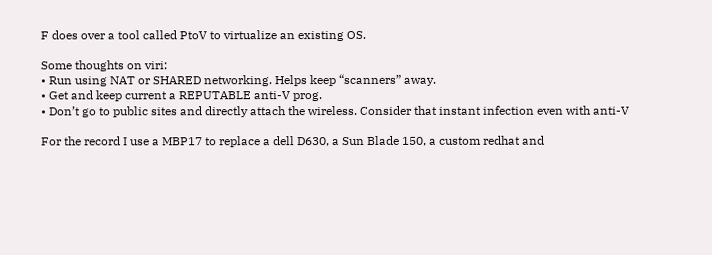F does over a tool called PtoV to virtualize an existing OS.

Some thoughts on viri:
• Run using NAT or SHARED networking. Helps keep “scanners” away.
• Get and keep current a REPUTABLE anti-V prog.
• Don’t go to public sites and directly attach the wireless. Consider that instant infection even with anti-V

For the record I use a MBP17 to replace a dell D630, a Sun Blade 150, a custom redhat and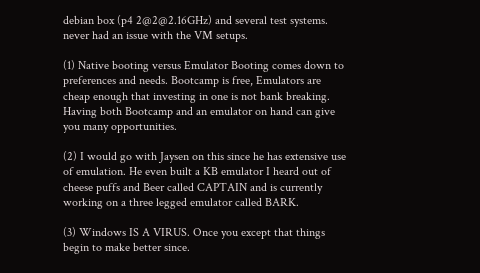debian box (p4 2@2@2.16GHz) and several test systems. never had an issue with the VM setups.

(1) Native booting versus Emulator Booting comes down to preferences and needs. Bootcamp is free, Emulators are cheap enough that investing in one is not bank breaking. Having both Bootcamp and an emulator on hand can give you many opportunities.

(2) I would go with Jaysen on this since he has extensive use of emulation. He even built a KB emulator I heard out of cheese puffs and Beer called CAPTAIN and is currently working on a three legged emulator called BARK.

(3) Windows IS A VIRUS. Once you except that things begin to make better since.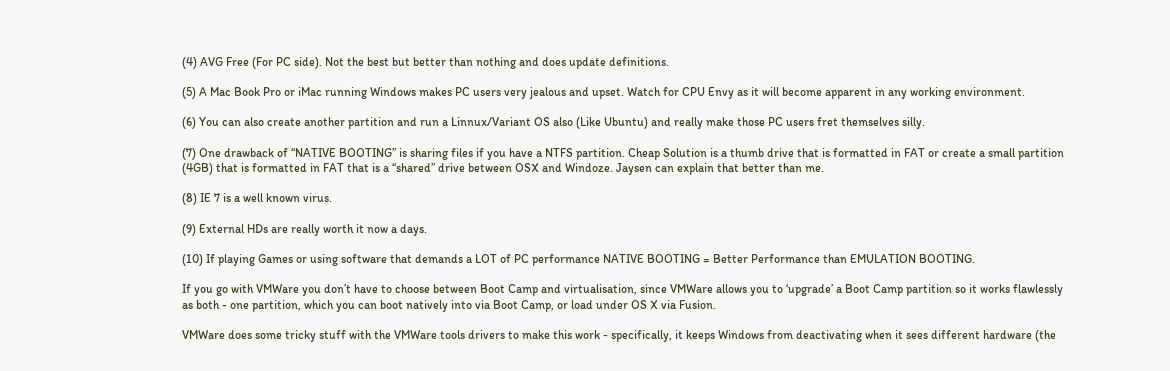(4) AVG Free (For PC side). Not the best but better than nothing and does update definitions.

(5) A Mac Book Pro or iMac running Windows makes PC users very jealous and upset. Watch for CPU Envy as it will become apparent in any working environment.

(6) You can also create another partition and run a Linnux/Variant OS also (Like Ubuntu) and really make those PC users fret themselves silly.

(7) One drawback of “NATIVE BOOTING” is sharing files if you have a NTFS partition. Cheap Solution is a thumb drive that is formatted in FAT or create a small partition (4GB) that is formatted in FAT that is a “shared” drive between OSX and Windoze. Jaysen can explain that better than me.

(8) IE 7 is a well known virus.

(9) External HDs are really worth it now a days.

(10) If playing Games or using software that demands a LOT of PC performance NATIVE BOOTING = Better Performance than EMULATION BOOTING.

If you go with VMWare you don’t have to choose between Boot Camp and virtualisation, since VMWare allows you to ‘upgrade’ a Boot Camp partition so it works flawlessly as both - one partition, which you can boot natively into via Boot Camp, or load under OS X via Fusion.

VMWare does some tricky stuff with the VMWare tools drivers to make this work - specifically, it keeps Windows from deactivating when it sees different hardware (the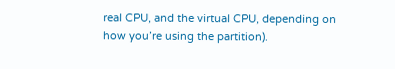real CPU, and the virtual CPU, depending on how you’re using the partition).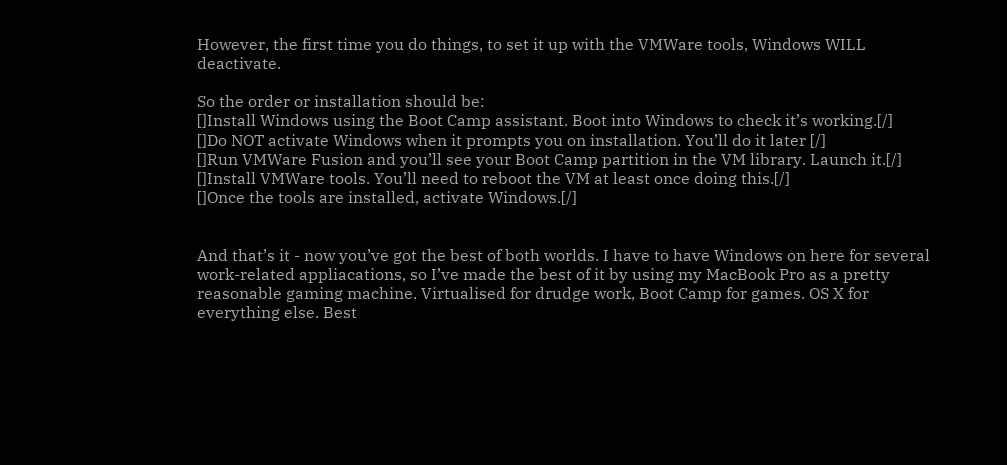However, the first time you do things, to set it up with the VMWare tools, Windows WILL deactivate.

So the order or installation should be:
[]Install Windows using the Boot Camp assistant. Boot into Windows to check it’s working.[/]
[]Do NOT activate Windows when it prompts you on installation. You’ll do it later [/]
[]Run VMWare Fusion and you’ll see your Boot Camp partition in the VM library. Launch it.[/]
[]Install VMWare tools. You’ll need to reboot the VM at least once doing this.[/]
[]Once the tools are installed, activate Windows.[/]


And that’s it - now you’ve got the best of both worlds. I have to have Windows on here for several work-related appliacations, so I’ve made the best of it by using my MacBook Pro as a pretty reasonable gaming machine. Virtualised for drudge work, Boot Camp for games. OS X for everything else. Best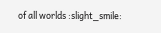of all worlds :slight_smile: